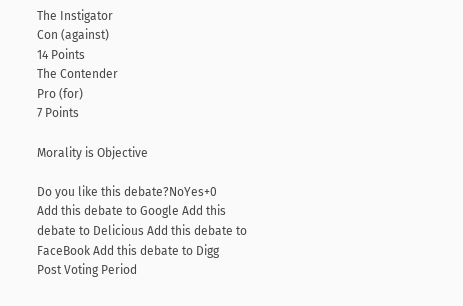The Instigator
Con (against)
14 Points
The Contender
Pro (for)
7 Points

Morality is Objective

Do you like this debate?NoYes+0
Add this debate to Google Add this debate to Delicious Add this debate to FaceBook Add this debate to Digg
Post Voting Period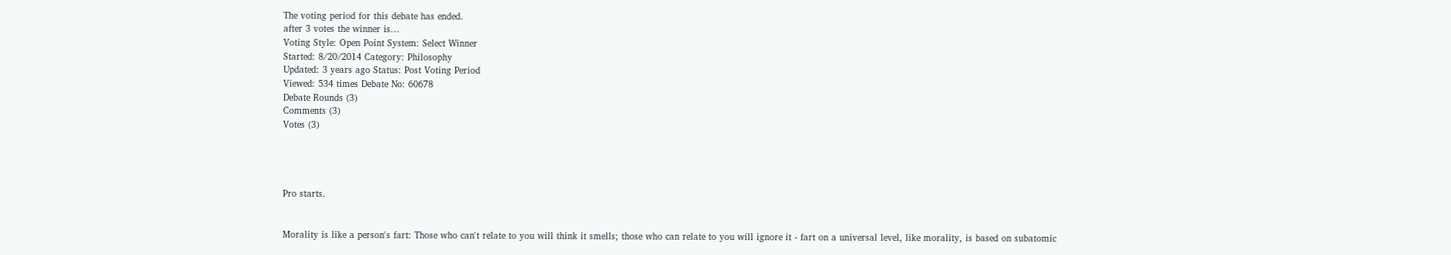The voting period for this debate has ended.
after 3 votes the winner is...
Voting Style: Open Point System: Select Winner
Started: 8/20/2014 Category: Philosophy
Updated: 3 years ago Status: Post Voting Period
Viewed: 534 times Debate No: 60678
Debate Rounds (3)
Comments (3)
Votes (3)




Pro starts.


Morality is like a person's fart: Those who can't relate to you will think it smells; those who can relate to you will ignore it - fart on a universal level, like morality, is based on subatomic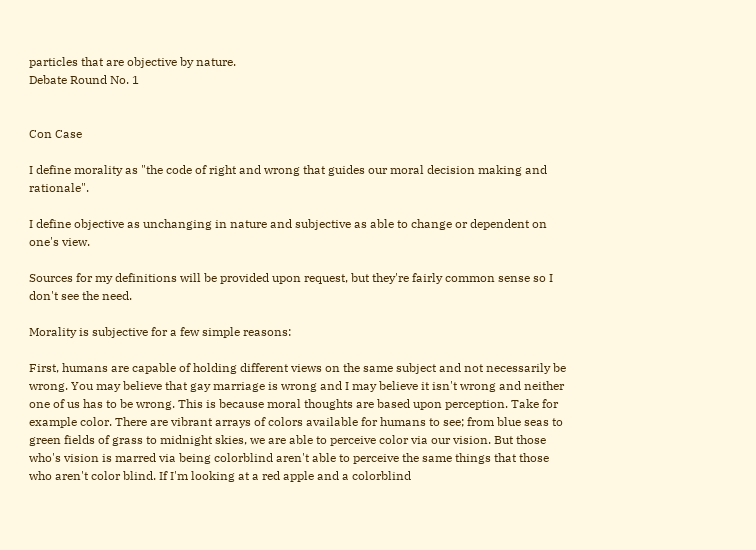particles that are objective by nature.
Debate Round No. 1


Con Case

I define morality as "the code of right and wrong that guides our moral decision making and rationale".

I define objective as unchanging in nature and subjective as able to change or dependent on one's view.

Sources for my definitions will be provided upon request, but they're fairly common sense so I don't see the need.

Morality is subjective for a few simple reasons:

First, humans are capable of holding different views on the same subject and not necessarily be wrong. You may believe that gay marriage is wrong and I may believe it isn't wrong and neither one of us has to be wrong. This is because moral thoughts are based upon perception. Take for example color. There are vibrant arrays of colors available for humans to see; from blue seas to green fields of grass to midnight skies, we are able to perceive color via our vision. But those who's vision is marred via being colorblind aren't able to perceive the same things that those who aren't color blind. If I'm looking at a red apple and a colorblind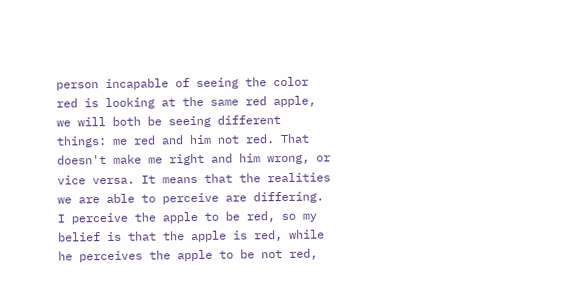person incapable of seeing the color red is looking at the same red apple, we will both be seeing different things: me red and him not red. That doesn't make me right and him wrong, or vice versa. It means that the realities we are able to perceive are differing. I perceive the apple to be red, so my belief is that the apple is red, while he perceives the apple to be not red,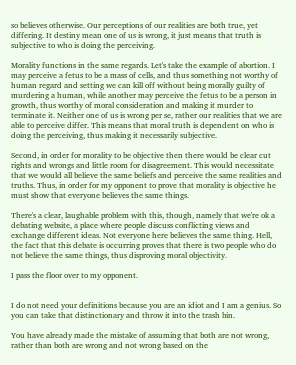so believes otherwise. Our perceptions of our realities are both true, yet differing. It destiny mean one of us is wrong, it just means that truth is subjective to who is doing the perceiving.

Morality functions in the same regards. Let's take the example of abortion. I may perceive a fetus to be a mass of cells, and thus something not worthy of human regard and setting we can kill off without being morally guilty of murdering a human, while another may perceive the fetus to be a person in growth, thus worthy of moral consideration and making it murder to terminate it. Neither one of us is wrong per se, rather our realities that we are able to perceive differ. This means that moral truth is dependent on who is doing the perceiving, thus making it necessarily subjective.

Second, in order for morality to be objective then there would be clear cut rights and wrongs and little room for disagreement. This would necessitate that we would all believe the same beliefs and perceive the same realities and truths. Thus, in order for my opponent to prove that morality is objective he must show that everyone believes the same things.

There's a clear, laughable problem with this, though, namely that we're ok a debating website, a place where people discuss conflicting views and exchange different ideas. Not everyone here believes the same thing. Hell, the fact that this debate is occurring proves that there is two people who do not believe the same things, thus disproving moral objectivity.

I pass the floor over to my opponent.


I do not need your definitions because you are an idiot and I am a genius. So you can take that distinctionary and throw it into the trash bin.

You have already made the mistake of assuming that both are not wrong, rather than both are wrong and not wrong based on the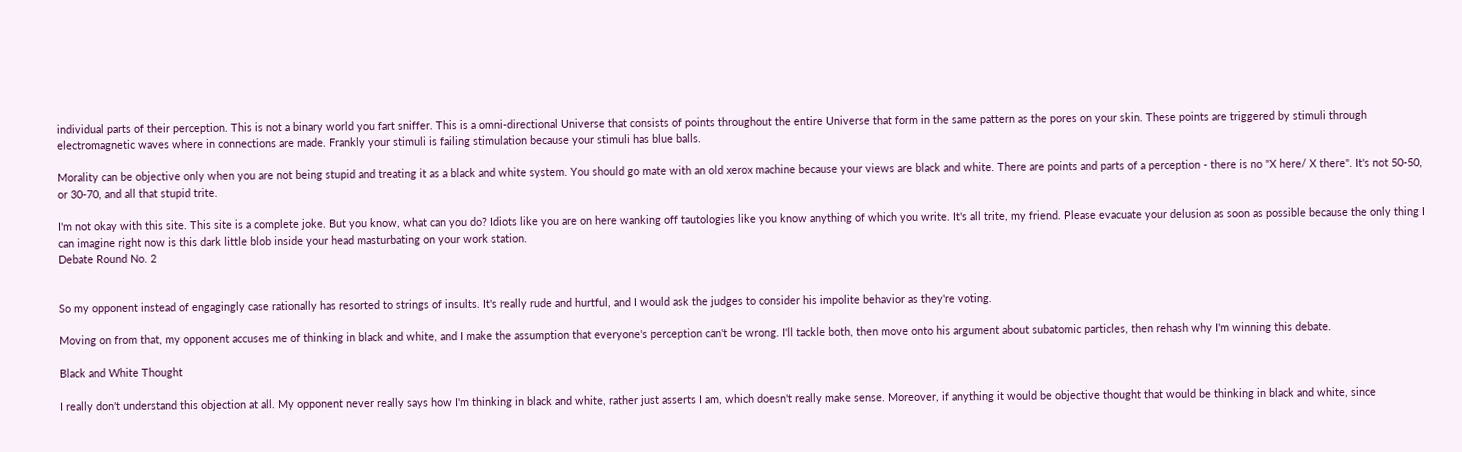individual parts of their perception. This is not a binary world you fart sniffer. This is a omni-directional Universe that consists of points throughout the entire Universe that form in the same pattern as the pores on your skin. These points are triggered by stimuli through electromagnetic waves where in connections are made. Frankly your stimuli is failing stimulation because your stimuli has blue balls.

Morality can be objective only when you are not being stupid and treating it as a black and white system. You should go mate with an old xerox machine because your views are black and white. There are points and parts of a perception - there is no "X here/ X there". It's not 50-50, or 30-70, and all that stupid trite.

I'm not okay with this site. This site is a complete joke. But you know, what can you do? Idiots like you are on here wanking off tautologies like you know anything of which you write. It's all trite, my friend. Please evacuate your delusion as soon as possible because the only thing I can imagine right now is this dark little blob inside your head masturbating on your work station.
Debate Round No. 2


So my opponent instead of engagingly case rationally has resorted to strings of insults. It's really rude and hurtful, and I would ask the judges to consider his impolite behavior as they're voting.

Moving on from that, my opponent accuses me of thinking in black and white, and I make the assumption that everyone's perception can't be wrong. I'll tackle both, then move onto his argument about subatomic particles, then rehash why I'm winning this debate.

Black and White Thought

I really don't understand this objection at all. My opponent never really says how I'm thinking in black and white, rather just asserts I am, which doesn't really make sense. Moreover, if anything it would be objective thought that would be thinking in black and white, since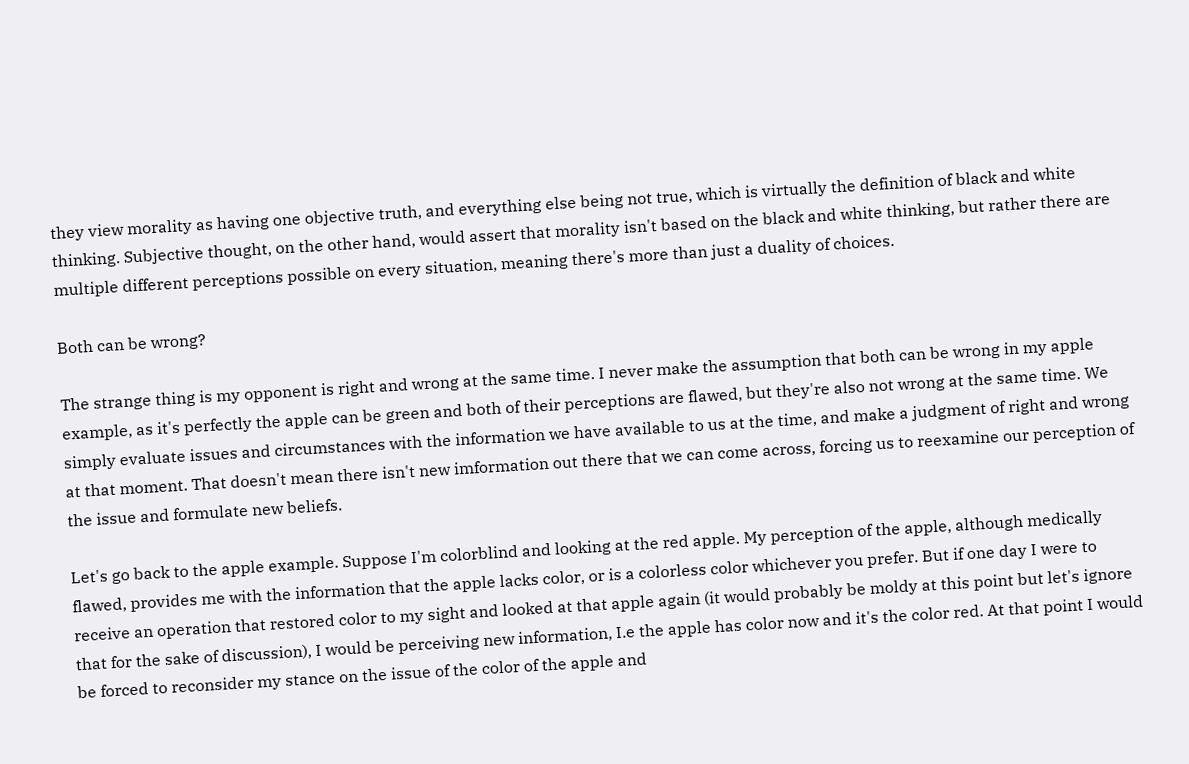they view morality as having one objective truth, and everything else being not true, which is virtually the definition of black and white thinking. Subjective thought, on the other hand, would assert that morality isn't based on the black and white thinking, but rather there are multiple different perceptions possible on every situation, meaning there's more than just a duality of choices.

Both can be wrong?

The strange thing is my opponent is right and wrong at the same time. I never make the assumption that both can be wrong in my apple example, as it's perfectly the apple can be green and both of their perceptions are flawed, but they're also not wrong at the same time. We simply evaluate issues and circumstances with the information we have available to us at the time, and make a judgment of right and wrong at that moment. That doesn't mean there isn't new imformation out there that we can come across, forcing us to reexamine our perception of the issue and formulate new beliefs.

Let's go back to the apple example. Suppose I'm colorblind and looking at the red apple. My perception of the apple, although medically flawed, provides me with the information that the apple lacks color, or is a colorless color whichever you prefer. But if one day I were to receive an operation that restored color to my sight and looked at that apple again (it would probably be moldy at this point but let's ignore that for the sake of discussion), I would be perceiving new information, I.e the apple has color now and it's the color red. At that point I would be forced to reconsider my stance on the issue of the color of the apple and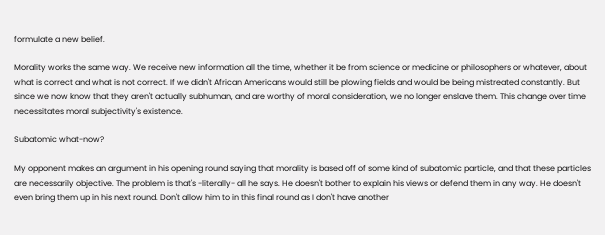formulate a new belief.

Morality works the same way. We receive new information all the time, whether it be from science or medicine or philosophers or whatever, about what is correct and what is not correct. If we didn't African Americans would still be plowing fields and would be being mistreated constantly. But since we now know that they aren't actually subhuman, and are worthy of moral consideration, we no longer enslave them. This change over time necessitates moral subjectivity's existence.

Subatomic what-now?

My opponent makes an argument in his opening round saying that morality is based off of some kind of subatomic particle, and that these particles are necessarily objective. The problem is that's -literally- all he says. He doesn't bother to explain his views or defend them in any way. He doesn't even bring them up in his next round. Don't allow him to in this final round as I don't have another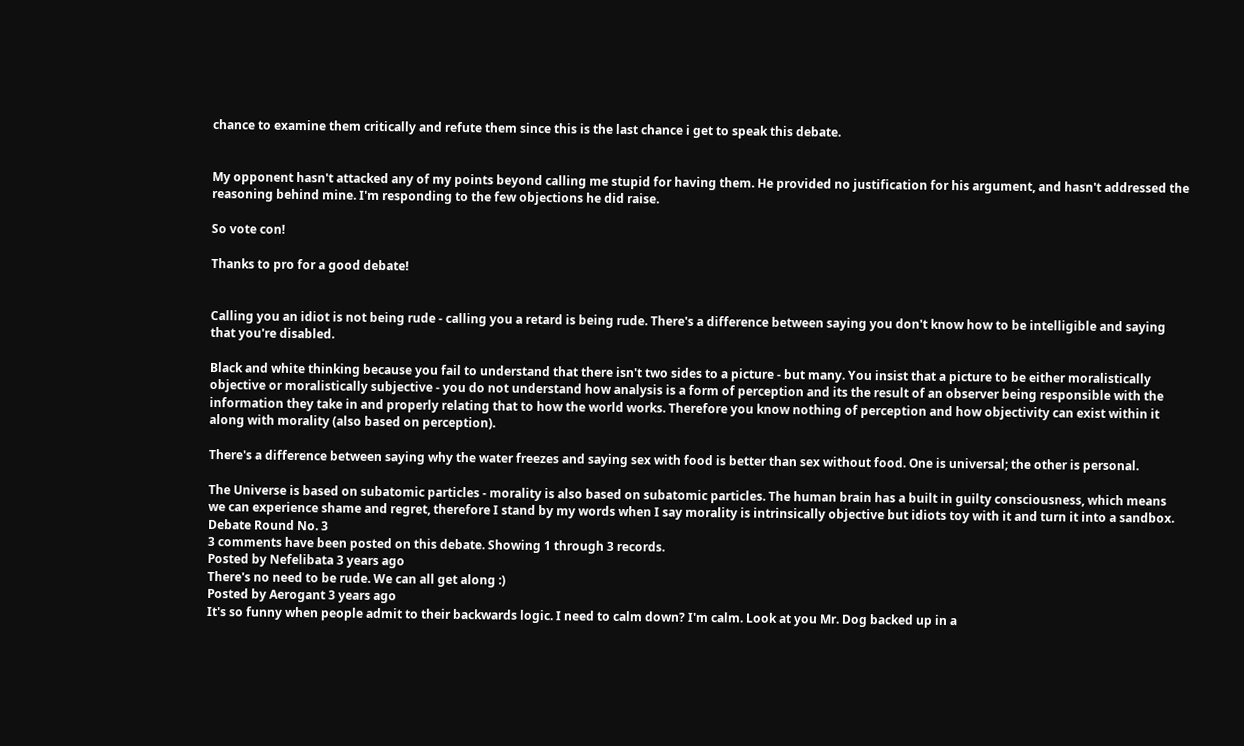chance to examine them critically and refute them since this is the last chance i get to speak this debate.


My opponent hasn't attacked any of my points beyond calling me stupid for having them. He provided no justification for his argument, and hasn't addressed the reasoning behind mine. I'm responding to the few objections he did raise.

So vote con!

Thanks to pro for a good debate!


Calling you an idiot is not being rude - calling you a retard is being rude. There's a difference between saying you don't know how to be intelligible and saying that you're disabled.

Black and white thinking because you fail to understand that there isn't two sides to a picture - but many. You insist that a picture to be either moralistically objective or moralistically subjective - you do not understand how analysis is a form of perception and its the result of an observer being responsible with the information they take in and properly relating that to how the world works. Therefore you know nothing of perception and how objectivity can exist within it along with morality (also based on perception).

There's a difference between saying why the water freezes and saying sex with food is better than sex without food. One is universal; the other is personal.

The Universe is based on subatomic particles - morality is also based on subatomic particles. The human brain has a built in guilty consciousness, which means we can experience shame and regret, therefore I stand by my words when I say morality is intrinsically objective but idiots toy with it and turn it into a sandbox.
Debate Round No. 3
3 comments have been posted on this debate. Showing 1 through 3 records.
Posted by Nefelibata 3 years ago
There's no need to be rude. We can all get along :)
Posted by Aerogant 3 years ago
It's so funny when people admit to their backwards logic. I need to calm down? I'm calm. Look at you Mr. Dog backed up in a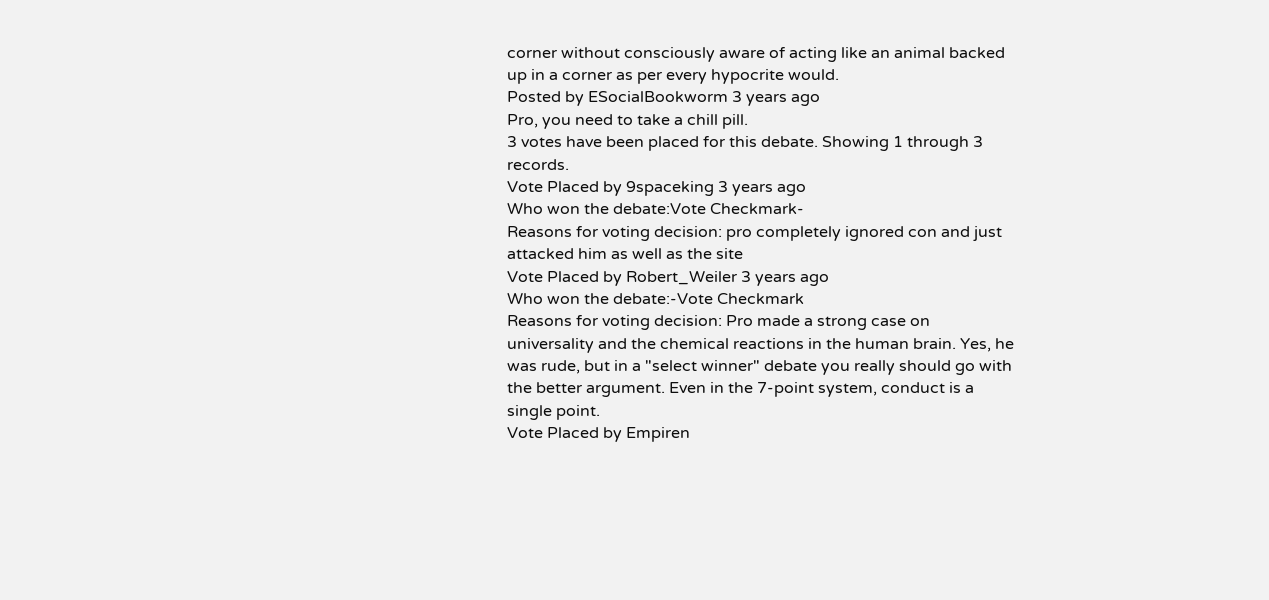corner without consciously aware of acting like an animal backed up in a corner as per every hypocrite would.
Posted by ESocialBookworm 3 years ago
Pro, you need to take a chill pill.
3 votes have been placed for this debate. Showing 1 through 3 records.
Vote Placed by 9spaceking 3 years ago
Who won the debate:Vote Checkmark-
Reasons for voting decision: pro completely ignored con and just attacked him as well as the site
Vote Placed by Robert_Weiler 3 years ago
Who won the debate:-Vote Checkmark
Reasons for voting decision: Pro made a strong case on universality and the chemical reactions in the human brain. Yes, he was rude, but in a "select winner" debate you really should go with the better argument. Even in the 7-point system, conduct is a single point.
Vote Placed by Empiren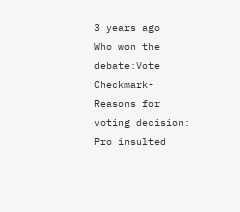3 years ago
Who won the debate:Vote Checkmark-
Reasons for voting decision: Pro insulted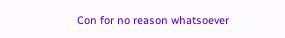Con for no reason whatsoever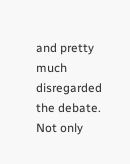and pretty much disregarded the debate. Not only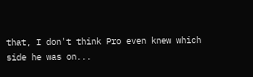that, I don't think Pro even knew which side he was on...